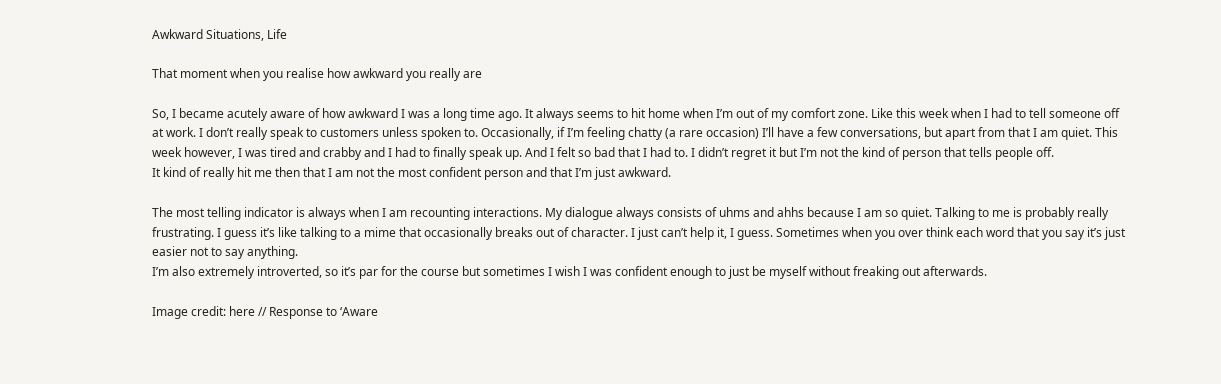Awkward Situations, Life

That moment when you realise how awkward you really are

So, I became acutely aware of how awkward I was a long time ago. It always seems to hit home when I’m out of my comfort zone. Like this week when I had to tell someone off at work. I don’t really speak to customers unless spoken to. Occasionally, if I’m feeling chatty (a rare occasion) I’ll have a few conversations, but apart from that I am quiet. This week however, I was tired and crabby and I had to finally speak up. And I felt so bad that I had to. I didn’t regret it but I’m not the kind of person that tells people off.
It kind of really hit me then that I am not the most confident person and that I’m just awkward.

The most telling indicator is always when I am recounting interactions. My dialogue always consists of uhms and ahhs because I am so quiet. Talking to me is probably really frustrating. I guess it’s like talking to a mime that occasionally breaks out of character. I just can’t help it, I guess. Sometimes when you over think each word that you say it’s just easier not to say anything.
I’m also extremely introverted, so it’s par for the course but sometimes I wish I was confident enough to just be myself without freaking out afterwards.

Image credit: here // Response to ‘Aware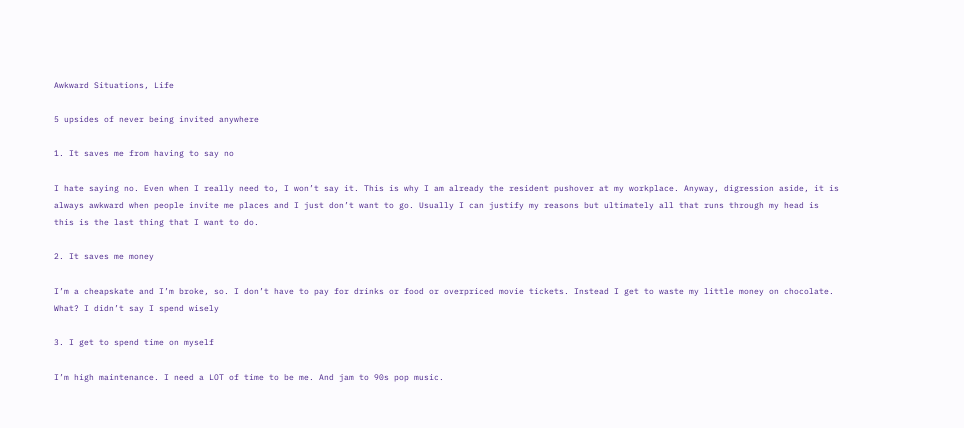Awkward Situations, Life

5 upsides of never being invited anywhere

1. It saves me from having to say no

I hate saying no. Even when I really need to, I won’t say it. This is why I am already the resident pushover at my workplace. Anyway, digression aside, it is always awkward when people invite me places and I just don’t want to go. Usually I can justify my reasons but ultimately all that runs through my head is this is the last thing that I want to do.

2. It saves me money

I’m a cheapskate and I’m broke, so. I don’t have to pay for drinks or food or overpriced movie tickets. Instead I get to waste my little money on chocolate. What? I didn’t say I spend wisely

3. I get to spend time on myself

I’m high maintenance. I need a LOT of time to be me. And jam to 90s pop music.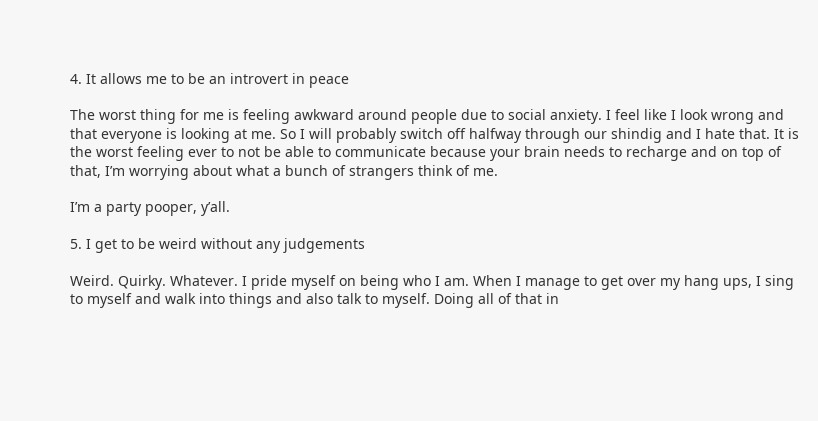4. It allows me to be an introvert in peace

The worst thing for me is feeling awkward around people due to social anxiety. I feel like I look wrong and that everyone is looking at me. So I will probably switch off halfway through our shindig and I hate that. It is the worst feeling ever to not be able to communicate because your brain needs to recharge and on top of that, I’m worrying about what a bunch of strangers think of me.

I’m a party pooper, y’all.

5. I get to be weird without any judgements

Weird. Quirky. Whatever. I pride myself on being who I am. When I manage to get over my hang ups, I sing to myself and walk into things and also talk to myself. Doing all of that in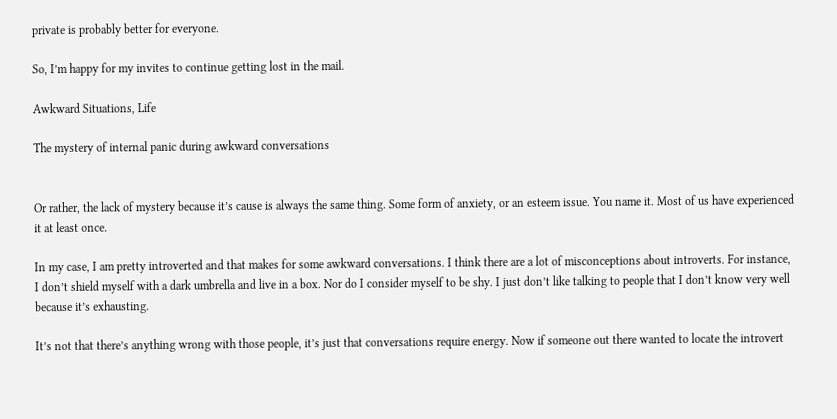private is probably better for everyone.

So, I’m happy for my invites to continue getting lost in the mail.

Awkward Situations, Life

The mystery of internal panic during awkward conversations


Or rather, the lack of mystery because it’s cause is always the same thing. Some form of anxiety, or an esteem issue. You name it. Most of us have experienced it at least once.

In my case, I am pretty introverted and that makes for some awkward conversations. I think there are a lot of misconceptions about introverts. For instance, I don’t shield myself with a dark umbrella and live in a box. Nor do I consider myself to be shy. I just don’t like talking to people that I don’t know very well because it’s exhausting.

It’s not that there’s anything wrong with those people, it’s just that conversations require energy. Now if someone out there wanted to locate the introvert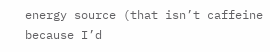energy source (that isn’t caffeine because I’d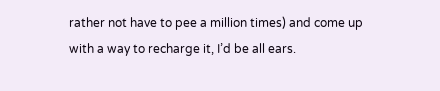rather not have to pee a million times) and come up with a way to recharge it, I’d be all ears.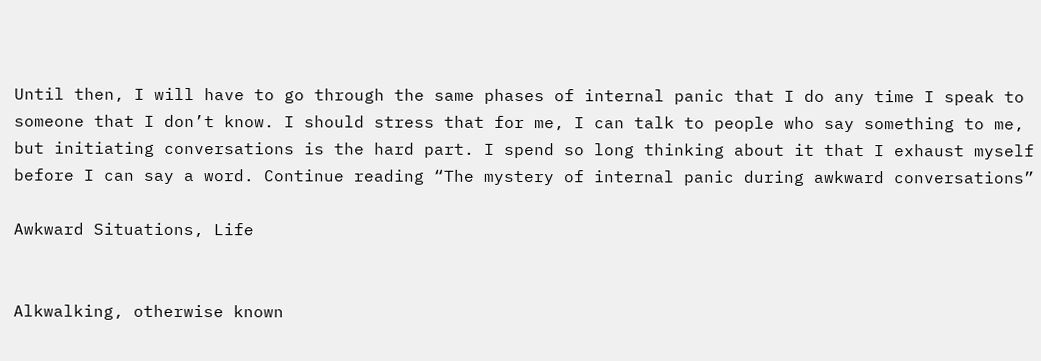Until then, I will have to go through the same phases of internal panic that I do any time I speak to someone that I don’t know. I should stress that for me, I can talk to people who say something to me, but initiating conversations is the hard part. I spend so long thinking about it that I exhaust myself before I can say a word. Continue reading “The mystery of internal panic during awkward conversations”

Awkward Situations, Life


Alkwalking, otherwise known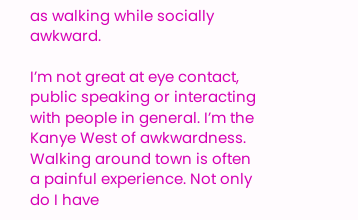as walking while socially awkward.

I’m not great at eye contact, public speaking or interacting with people in general. I’m the Kanye West of awkwardness. Walking around town is often a painful experience. Not only do I have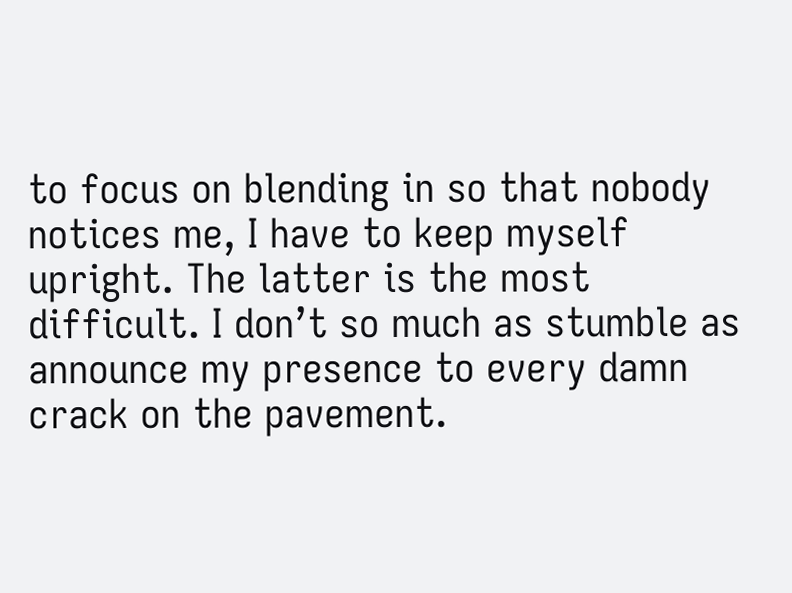to focus on blending in so that nobody notices me, I have to keep myself upright. The latter is the most difficult. I don’t so much as stumble as announce my presence to every damn crack on the pavement.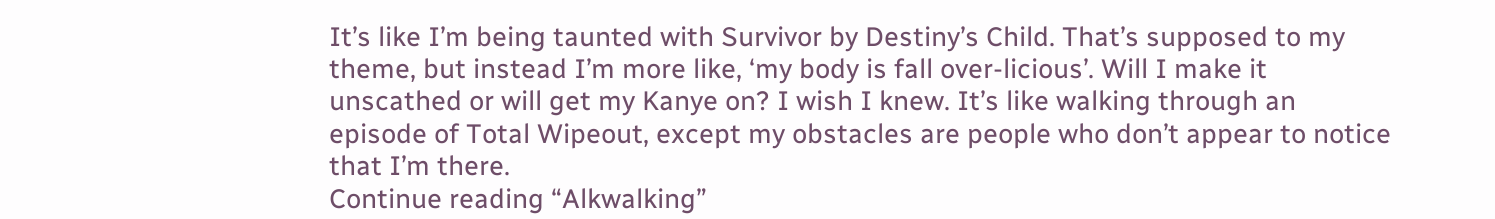It’s like I’m being taunted with Survivor by Destiny’s Child. That’s supposed to my theme, but instead I’m more like, ‘my body is fall over-licious’. Will I make it unscathed or will get my Kanye on? I wish I knew. It’s like walking through an episode of Total Wipeout, except my obstacles are people who don’t appear to notice that I’m there.
Continue reading “Alkwalking”